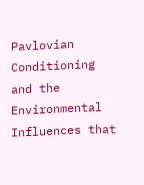Pavlovian Conditioning and the Environmental Influences that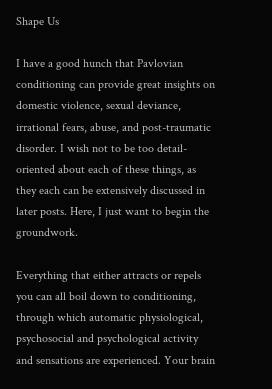Shape Us

I have a good hunch that Pavlovian conditioning can provide great insights on domestic violence, sexual deviance, irrational fears, abuse, and post-traumatic disorder. I wish not to be too detail-oriented about each of these things, as they each can be extensively discussed in later posts. Here, I just want to begin the groundwork.

Everything that either attracts or repels you can all boil down to conditioning, through which automatic physiological, psychosocial and psychological activity and sensations are experienced. Your brain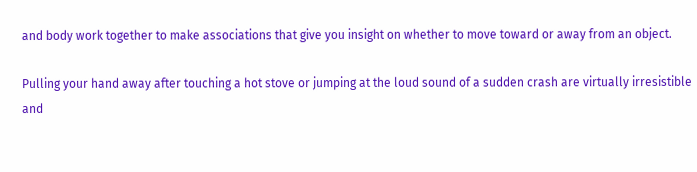and body work together to make associations that give you insight on whether to move toward or away from an object.

Pulling your hand away after touching a hot stove or jumping at the loud sound of a sudden crash are virtually irresistible and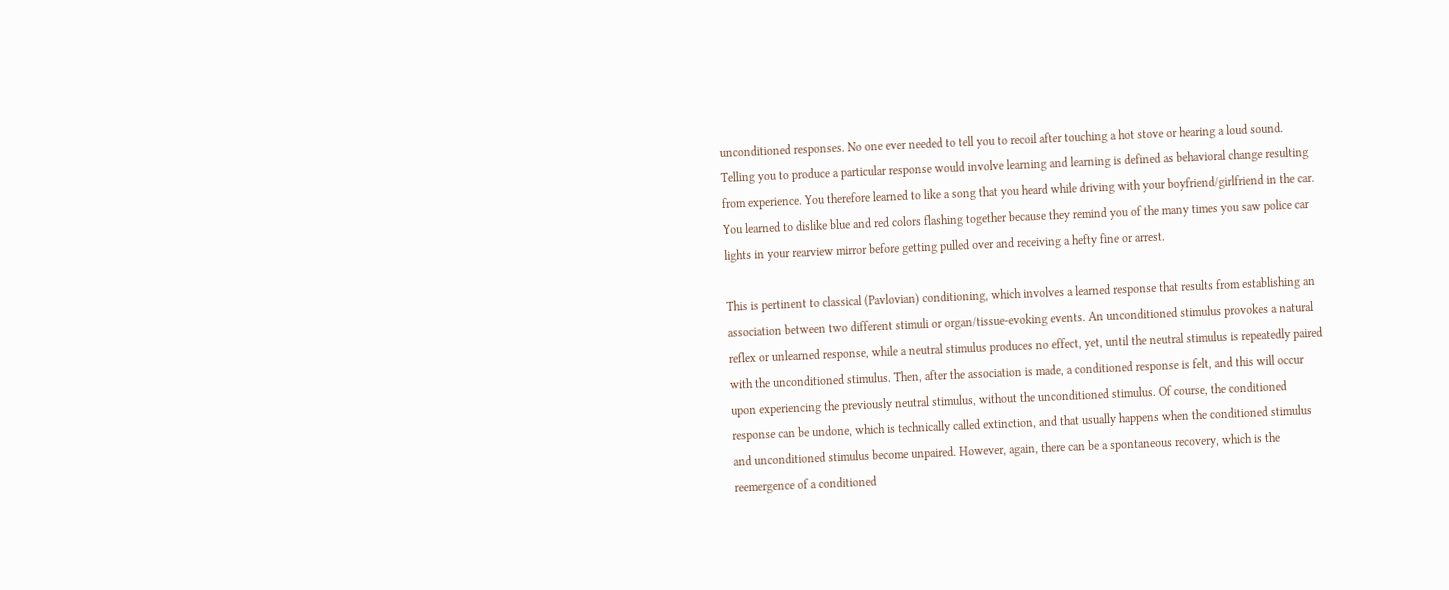unconditioned responses. No one ever needed to tell you to recoil after touching a hot stove or hearing a loud sound. Telling you to produce a particular response would involve learning and learning is defined as behavioral change resulting from experience. You therefore learned to like a song that you heard while driving with your boyfriend/girlfriend in the car. You learned to dislike blue and red colors flashing together because they remind you of the many times you saw police car lights in your rearview mirror before getting pulled over and receiving a hefty fine or arrest.

This is pertinent to classical (Pavlovian) conditioning, which involves a learned response that results from establishing an association between two different stimuli or organ/tissue-evoking events. An unconditioned stimulus provokes a natural reflex or unlearned response, while a neutral stimulus produces no effect, yet, until the neutral stimulus is repeatedly paired with the unconditioned stimulus. Then, after the association is made, a conditioned response is felt, and this will occur upon experiencing the previously neutral stimulus, without the unconditioned stimulus. Of course, the conditioned response can be undone, which is technically called extinction, and that usually happens when the conditioned stimulus and unconditioned stimulus become unpaired. However, again, there can be a spontaneous recovery, which is the reemergence of a conditioned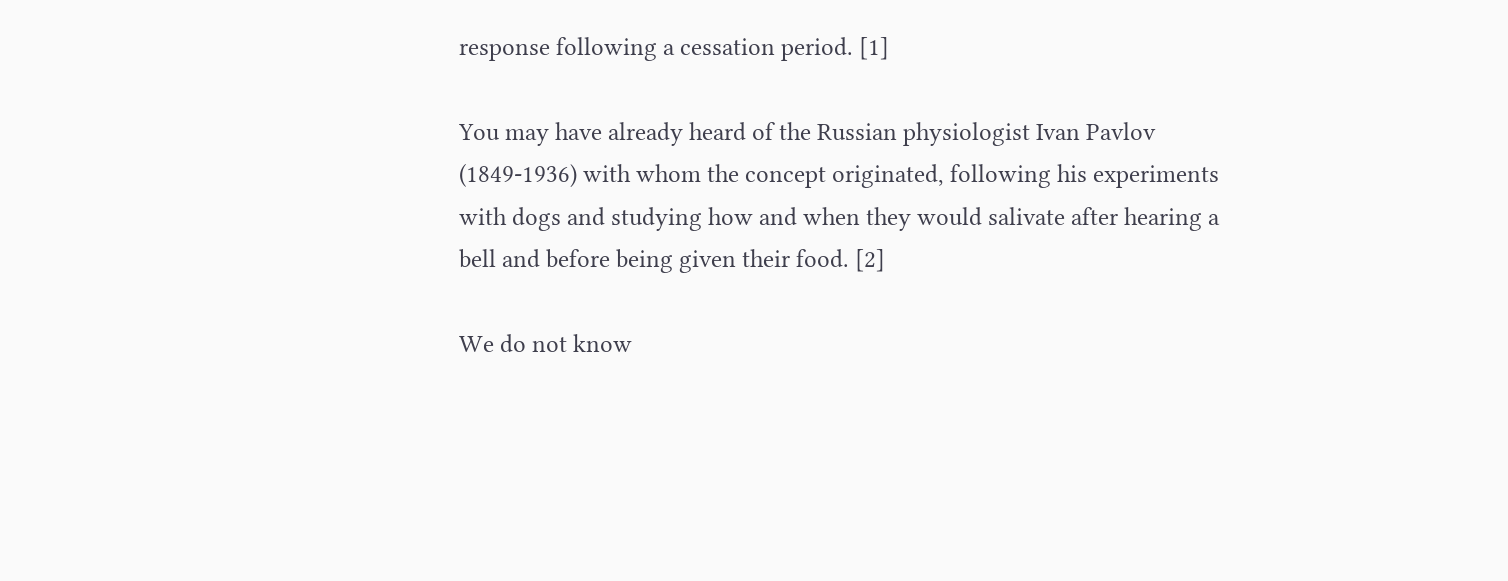response following a cessation period. [1]

You may have already heard of the Russian physiologist Ivan Pavlov (1849-1936) with whom the concept originated, following his experiments with dogs and studying how and when they would salivate after hearing a bell and before being given their food. [2]

We do not know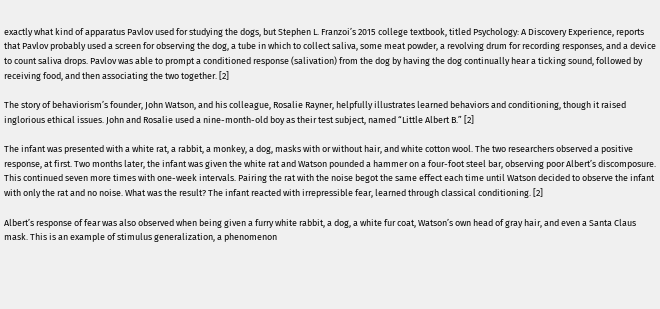exactly what kind of apparatus Pavlov used for studying the dogs, but Stephen L. Franzoi’s 2015 college textbook, titled Psychology: A Discovery Experience, reports that Pavlov probably used a screen for observing the dog, a tube in which to collect saliva, some meat powder, a revolving drum for recording responses, and a device to count saliva drops. Pavlov was able to prompt a conditioned response (salivation) from the dog by having the dog continually hear a ticking sound, followed by receiving food, and then associating the two together. [2]

The story of behaviorism’s founder, John Watson, and his colleague, Rosalie Rayner, helpfully illustrates learned behaviors and conditioning, though it raised inglorious ethical issues. John and Rosalie used a nine-month-old boy as their test subject, named “Little Albert B.” [2]

The infant was presented with a white rat, a rabbit, a monkey, a dog, masks with or without hair, and white cotton wool. The two researchers observed a positive response, at first. Two months later, the infant was given the white rat and Watson pounded a hammer on a four-foot steel bar, observing poor Albert’s discomposure. This continued seven more times with one-week intervals. Pairing the rat with the noise begot the same effect each time until Watson decided to observe the infant with only the rat and no noise. What was the result? The infant reacted with irrepressible fear, learned through classical conditioning. [2]

Albert’s response of fear was also observed when being given a furry white rabbit, a dog, a white fur coat, Watson’s own head of gray hair, and even a Santa Claus mask. This is an example of stimulus generalization, a phenomenon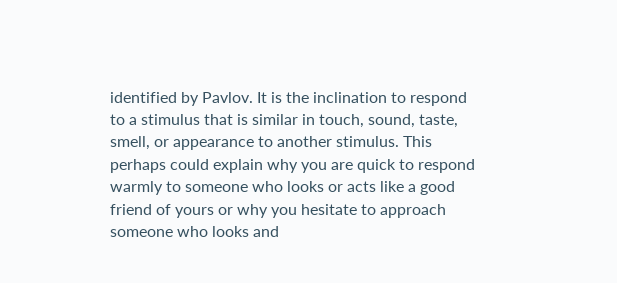identified by Pavlov. It is the inclination to respond to a stimulus that is similar in touch, sound, taste, smell, or appearance to another stimulus. This perhaps could explain why you are quick to respond warmly to someone who looks or acts like a good friend of yours or why you hesitate to approach someone who looks and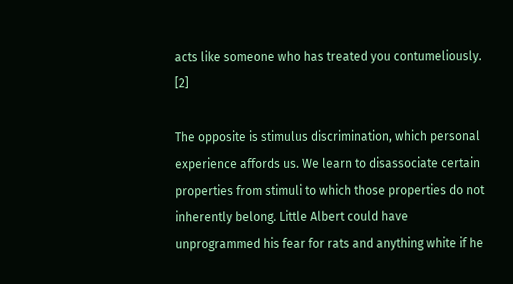acts like someone who has treated you contumeliously. [2]

The opposite is stimulus discrimination, which personal experience affords us. We learn to disassociate certain properties from stimuli to which those properties do not inherently belong. Little Albert could have unprogrammed his fear for rats and anything white if he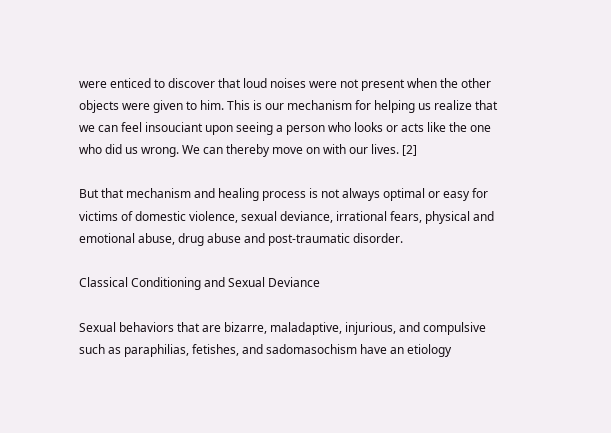were enticed to discover that loud noises were not present when the other objects were given to him. This is our mechanism for helping us realize that we can feel insouciant upon seeing a person who looks or acts like the one who did us wrong. We can thereby move on with our lives. [2]

But that mechanism and healing process is not always optimal or easy for victims of domestic violence, sexual deviance, irrational fears, physical and emotional abuse, drug abuse and post-traumatic disorder.

Classical Conditioning and Sexual Deviance

Sexual behaviors that are bizarre, maladaptive, injurious, and compulsive such as paraphilias, fetishes, and sadomasochism have an etiology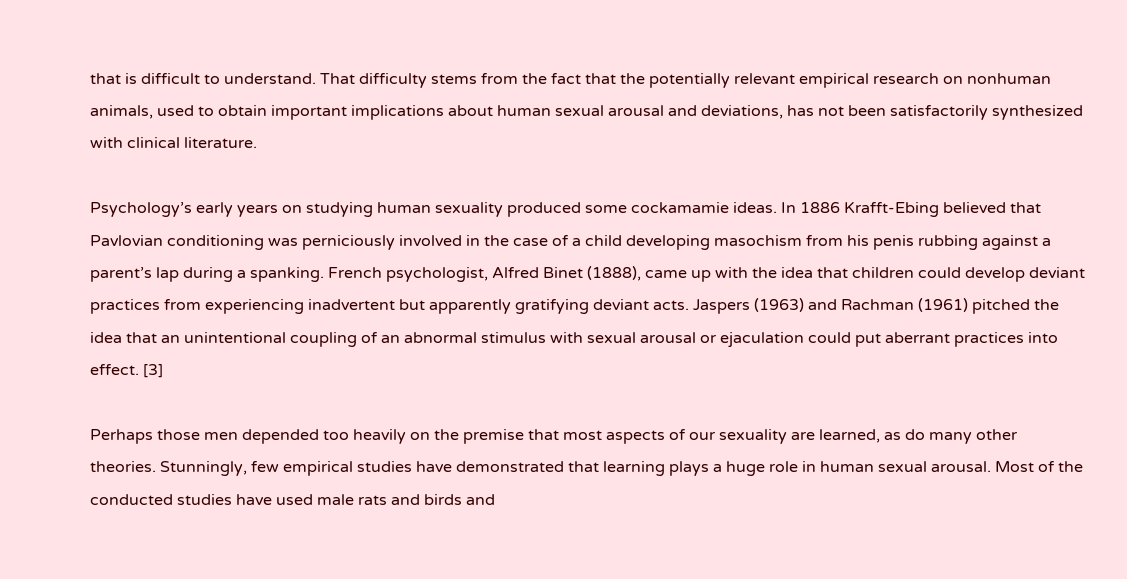that is difficult to understand. That difficulty stems from the fact that the potentially relevant empirical research on nonhuman animals, used to obtain important implications about human sexual arousal and deviations, has not been satisfactorily synthesized with clinical literature.

Psychology’s early years on studying human sexuality produced some cockamamie ideas. In 1886 Krafft-Ebing believed that Pavlovian conditioning was perniciously involved in the case of a child developing masochism from his penis rubbing against a parent’s lap during a spanking. French psychologist, Alfred Binet (1888), came up with the idea that children could develop deviant practices from experiencing inadvertent but apparently gratifying deviant acts. Jaspers (1963) and Rachman (1961) pitched the idea that an unintentional coupling of an abnormal stimulus with sexual arousal or ejaculation could put aberrant practices into effect. [3]

Perhaps those men depended too heavily on the premise that most aspects of our sexuality are learned, as do many other theories. Stunningly, few empirical studies have demonstrated that learning plays a huge role in human sexual arousal. Most of the conducted studies have used male rats and birds and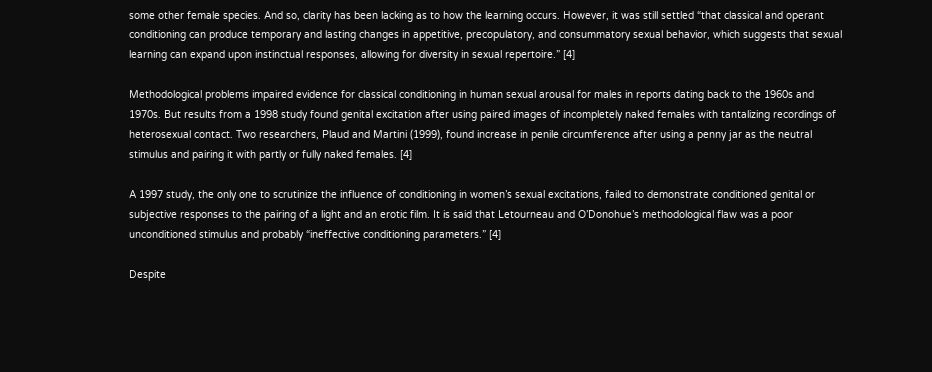some other female species. And so, clarity has been lacking as to how the learning occurs. However, it was still settled “that classical and operant conditioning can produce temporary and lasting changes in appetitive, precopulatory, and consummatory sexual behavior, which suggests that sexual learning can expand upon instinctual responses, allowing for diversity in sexual repertoire.” [4]

Methodological problems impaired evidence for classical conditioning in human sexual arousal for males in reports dating back to the 1960s and 1970s. But results from a 1998 study found genital excitation after using paired images of incompletely naked females with tantalizing recordings of heterosexual contact. Two researchers, Plaud and Martini (1999), found increase in penile circumference after using a penny jar as the neutral stimulus and pairing it with partly or fully naked females. [4]

A 1997 study, the only one to scrutinize the influence of conditioning in women’s sexual excitations, failed to demonstrate conditioned genital or subjective responses to the pairing of a light and an erotic film. It is said that Letourneau and O’Donohue’s methodological flaw was a poor unconditioned stimulus and probably “ineffective conditioning parameters.” [4]

Despite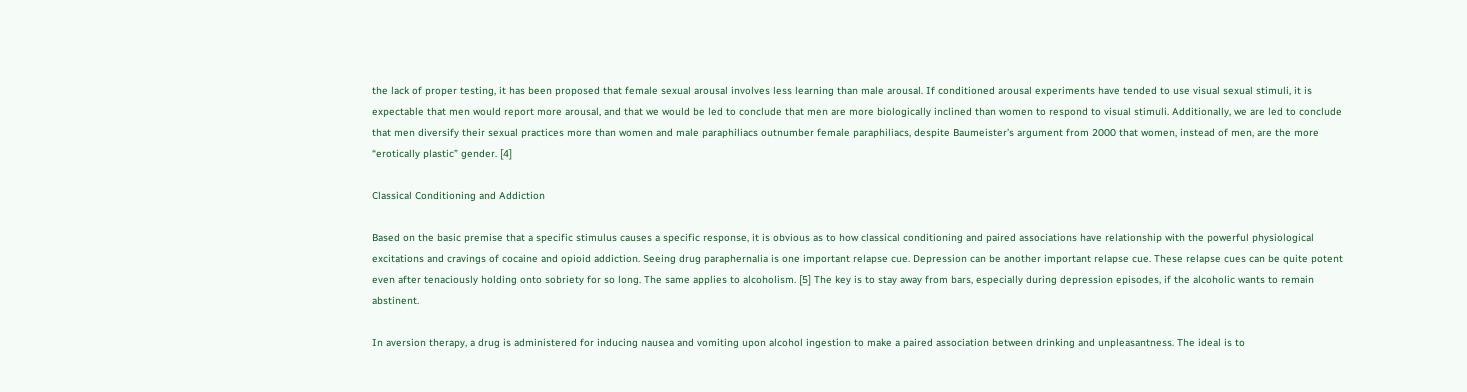the lack of proper testing, it has been proposed that female sexual arousal involves less learning than male arousal. If conditioned arousal experiments have tended to use visual sexual stimuli, it is expectable that men would report more arousal, and that we would be led to conclude that men are more biologically inclined than women to respond to visual stimuli. Additionally, we are led to conclude that men diversify their sexual practices more than women and male paraphiliacs outnumber female paraphiliacs, despite Baumeister’s argument from 2000 that women, instead of men, are the more “erotically plastic” gender. [4]

Classical Conditioning and Addiction

Based on the basic premise that a specific stimulus causes a specific response, it is obvious as to how classical conditioning and paired associations have relationship with the powerful physiological excitations and cravings of cocaine and opioid addiction. Seeing drug paraphernalia is one important relapse cue. Depression can be another important relapse cue. These relapse cues can be quite potent even after tenaciously holding onto sobriety for so long. The same applies to alcoholism. [5] The key is to stay away from bars, especially during depression episodes, if the alcoholic wants to remain abstinent.

In aversion therapy, a drug is administered for inducing nausea and vomiting upon alcohol ingestion to make a paired association between drinking and unpleasantness. The ideal is to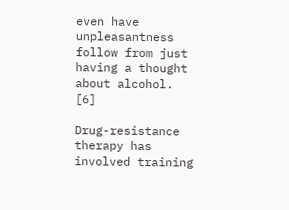even have unpleasantness follow from just having a thought about alcohol. [6]

Drug-resistance therapy has involved training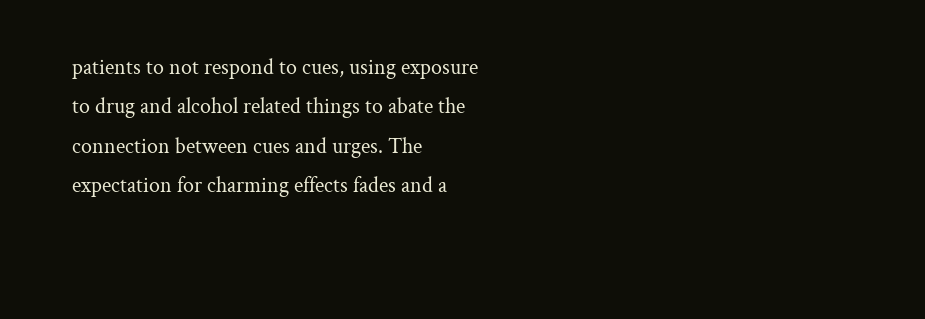patients to not respond to cues, using exposure to drug and alcohol related things to abate the connection between cues and urges. The expectation for charming effects fades and a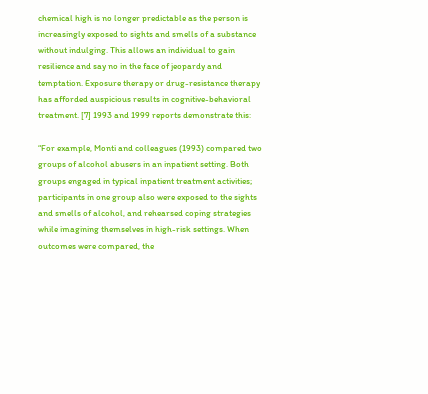chemical high is no longer predictable as the person is increasingly exposed to sights and smells of a substance without indulging. This allows an individual to gain resilience and say no in the face of jeopardy and temptation. Exposure therapy or drug-resistance therapy has afforded auspicious results in cognitive-behavioral treatment. [7] 1993 and 1999 reports demonstrate this:

“For example, Monti and colleagues (1993) compared two groups of alcohol abusers in an inpatient setting. Both groups engaged in typical inpatient treatment activities; participants in one group also were exposed to the sights and smells of alcohol, and rehearsed coping strategies while imagining themselves in high-risk settings. When outcomes were compared, the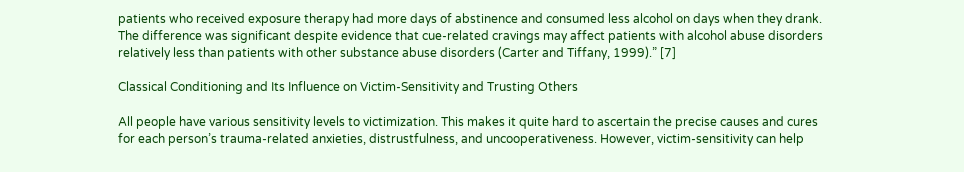patients who received exposure therapy had more days of abstinence and consumed less alcohol on days when they drank. The difference was significant despite evidence that cue-related cravings may affect patients with alcohol abuse disorders relatively less than patients with other substance abuse disorders (Carter and Tiffany, 1999).” [7]

Classical Conditioning and Its Influence on Victim-Sensitivity and Trusting Others

All people have various sensitivity levels to victimization. This makes it quite hard to ascertain the precise causes and cures for each person’s trauma-related anxieties, distrustfulness, and uncooperativeness. However, victim-sensitivity can help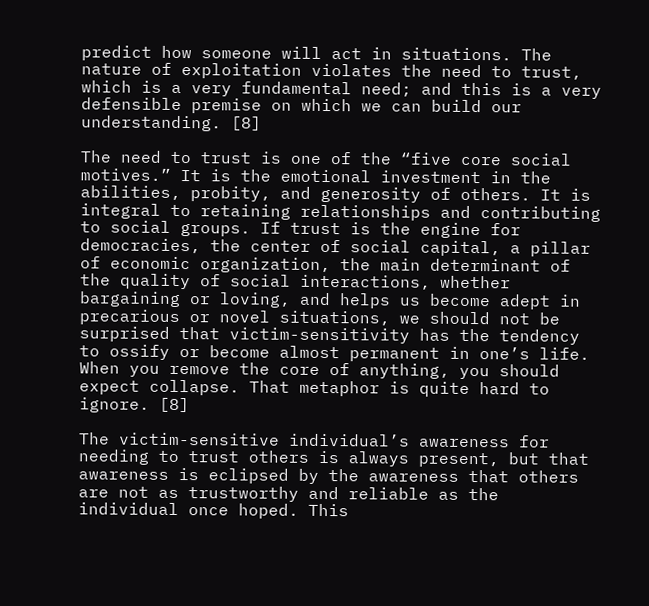predict how someone will act in situations. The nature of exploitation violates the need to trust, which is a very fundamental need; and this is a very defensible premise on which we can build our understanding. [8]

The need to trust is one of the “five core social motives.” It is the emotional investment in the abilities, probity, and generosity of others. It is integral to retaining relationships and contributing to social groups. If trust is the engine for democracies, the center of social capital, a pillar of economic organization, the main determinant of the quality of social interactions, whether bargaining or loving, and helps us become adept in precarious or novel situations, we should not be surprised that victim-sensitivity has the tendency to ossify or become almost permanent in one’s life. When you remove the core of anything, you should expect collapse. That metaphor is quite hard to ignore. [8]

The victim-sensitive individual’s awareness for needing to trust others is always present, but that awareness is eclipsed by the awareness that others are not as trustworthy and reliable as the individual once hoped. This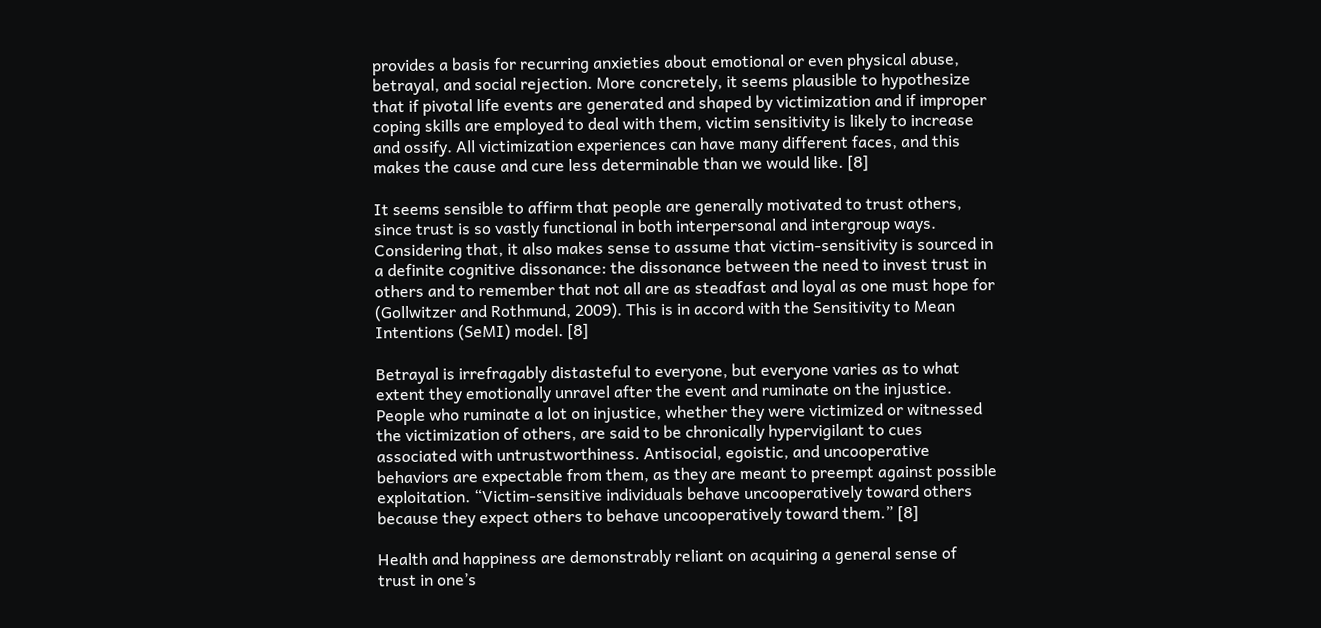provides a basis for recurring anxieties about emotional or even physical abuse, betrayal, and social rejection. More concretely, it seems plausible to hypothesize that if pivotal life events are generated and shaped by victimization and if improper coping skills are employed to deal with them, victim sensitivity is likely to increase and ossify. All victimization experiences can have many different faces, and this makes the cause and cure less determinable than we would like. [8]

It seems sensible to affirm that people are generally motivated to trust others, since trust is so vastly functional in both interpersonal and intergroup ways. Considering that, it also makes sense to assume that victim-sensitivity is sourced in a definite cognitive dissonance: the dissonance between the need to invest trust in others and to remember that not all are as steadfast and loyal as one must hope for (Gollwitzer and Rothmund, 2009). This is in accord with the Sensitivity to Mean Intentions (SeMI) model. [8]

Betrayal is irrefragably distasteful to everyone, but everyone varies as to what extent they emotionally unravel after the event and ruminate on the injustice. People who ruminate a lot on injustice, whether they were victimized or witnessed the victimization of others, are said to be chronically hypervigilant to cues associated with untrustworthiness. Antisocial, egoistic, and uncooperative behaviors are expectable from them, as they are meant to preempt against possible exploitation. “Victim-sensitive individuals behave uncooperatively toward others because they expect others to behave uncooperatively toward them.” [8]

Health and happiness are demonstrably reliant on acquiring a general sense of trust in one’s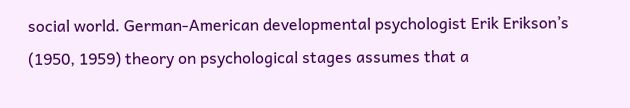social world. German-American developmental psychologist Erik Erikson’s (1950, 1959) theory on psychological stages assumes that a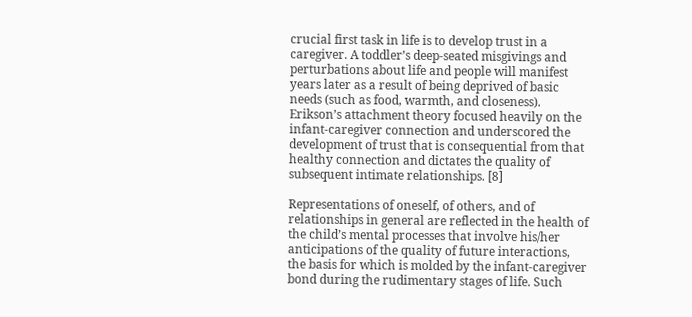crucial first task in life is to develop trust in a caregiver. A toddler’s deep-seated misgivings and perturbations about life and people will manifest years later as a result of being deprived of basic needs (such as food, warmth, and closeness). Erikson’s attachment theory focused heavily on the infant-caregiver connection and underscored the development of trust that is consequential from that healthy connection and dictates the quality of subsequent intimate relationships. [8]

Representations of oneself, of others, and of relationships in general are reflected in the health of the child’s mental processes that involve his/her anticipations of the quality of future interactions, the basis for which is molded by the infant-caregiver bond during the rudimentary stages of life. Such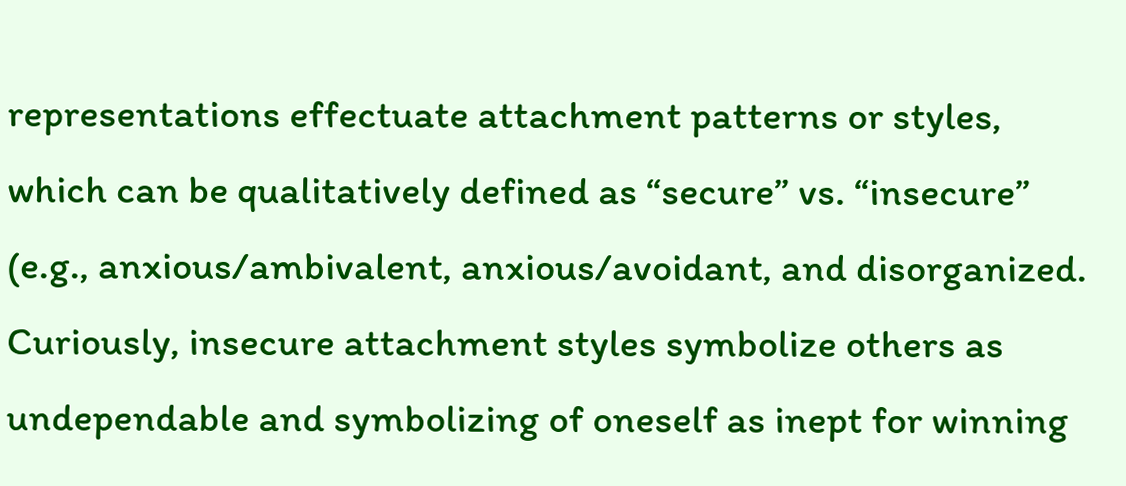representations effectuate attachment patterns or styles, which can be qualitatively defined as “secure” vs. “insecure” (e.g., anxious/ambivalent, anxious/avoidant, and disorganized. Curiously, insecure attachment styles symbolize others as undependable and symbolizing of oneself as inept for winning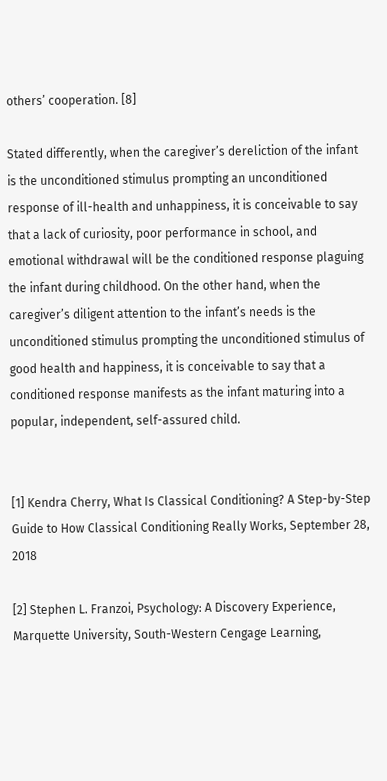others’ cooperation. [8]

Stated differently, when the caregiver’s dereliction of the infant is the unconditioned stimulus prompting an unconditioned response of ill-health and unhappiness, it is conceivable to say that a lack of curiosity, poor performance in school, and emotional withdrawal will be the conditioned response plaguing the infant during childhood. On the other hand, when the caregiver’s diligent attention to the infant’s needs is the unconditioned stimulus prompting the unconditioned stimulus of good health and happiness, it is conceivable to say that a conditioned response manifests as the infant maturing into a popular, independent, self-assured child.


[1] Kendra Cherry, What Is Classical Conditioning? A Step-by-Step Guide to How Classical Conditioning Really Works, September 28, 2018

[2] Stephen L. Franzoi, Psychology: A Discovery Experience, Marquette University, South-Western Cengage Learning,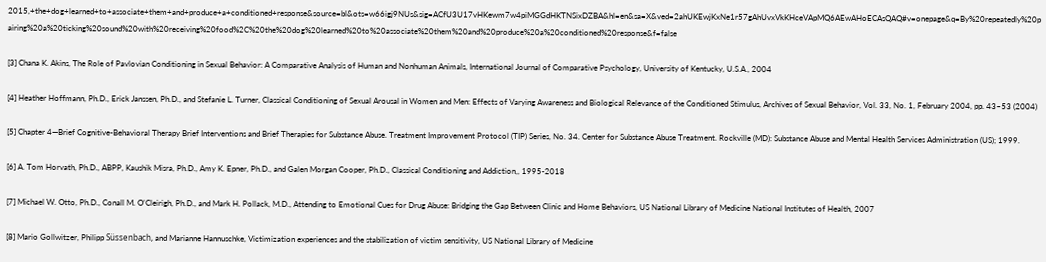2015,+the+dog+learned+to+associate+them+and+produce+a+conditioned+response&source=bl&ots=w66igj9NUs&sig=ACfU3U17vHKewm7w4piMGGdHKTNSixDZBA&hl=en&sa=X&ved=2ahUKEwjKxNe1r57gAhUvxVkKHceVApMQ6AEwAHoECAsQAQ#v=onepage&q=By%20repeatedly%20pairing%20a%20ticking%20sound%20with%20receiving%20food%2C%20the%20dog%20learned%20to%20associate%20them%20and%20produce%20a%20conditioned%20response&f=false

[3] Chana K. Akins, The Role of Pavlovian Conditioning in Sexual Behavior: A Comparative Analysis of Human and Nonhuman Animals, International Journal of Comparative Psychology, University of Kentucky, U.S.A., 2004

[4] Heather Hoffmann, Ph.D., Erick Janssen, Ph.D., and Stefanie L. Turner, Classical Conditioning of Sexual Arousal in Women and Men: Effects of Varying Awareness and Biological Relevance of the Conditioned Stimulus, Archives of Sexual Behavior, Vol. 33, No. 1, February 2004, pp. 43–53 (2004)

[5] Chapter 4—Brief Cognitive-Behavioral Therapy Brief Interventions and Brief Therapies for Substance Abuse. Treatment Improvement Protocol (TIP) Series, No. 34. Center for Substance Abuse Treatment. Rockville (MD): Substance Abuse and Mental Health Services Administration (US); 1999.

[6] A. Tom Horvath, Ph.D., ABPP, Kaushik Misra, Ph.D., Amy K. Epner, Ph.D., and Galen Morgan Cooper, Ph.D., Classical Conditioning and Addiction,, 1995-2018

[7] Michael W. Otto, Ph.D., Conall M. O’Cleirigh, Ph.D., and Mark H. Pollack, M.D., Attending to Emotional Cues for Drug Abuse: Bridging the Gap Between Clinic and Home Behaviors, US National Library of Medicine National Institutes of Health, 2007

[8] Mario Gollwitzer, Philipp Süssenbach, and Marianne Hannuschke, Victimization experiences and the stabilization of victim sensitivity, US National Library of Medicine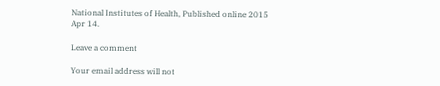National Institutes of Health, Published online 2015 Apr 14.

Leave a comment

Your email address will not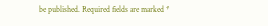be published. Required fields are marked *